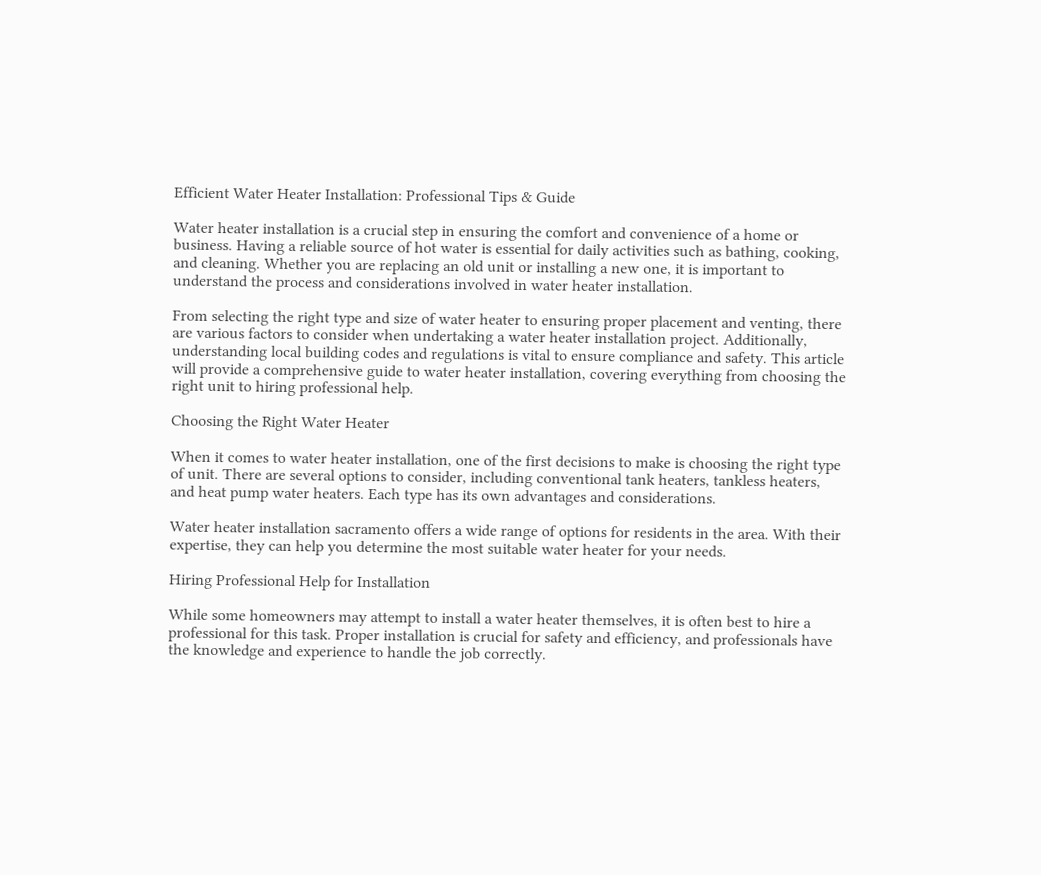Efficient Water Heater Installation: Professional Tips & Guide

Water heater installation is a crucial step in ensuring the comfort and convenience of a home or business. Having a reliable source of hot water is essential for daily activities such as bathing, cooking, and cleaning. Whether you are replacing an old unit or installing a new one, it is important to understand the process and considerations involved in water heater installation.

From selecting the right type and size of water heater to ensuring proper placement and venting, there are various factors to consider when undertaking a water heater installation project. Additionally, understanding local building codes and regulations is vital to ensure compliance and safety. This article will provide a comprehensive guide to water heater installation, covering everything from choosing the right unit to hiring professional help.

Choosing the Right Water Heater

When it comes to water heater installation, one of the first decisions to make is choosing the right type of unit. There are several options to consider, including conventional tank heaters, tankless heaters, and heat pump water heaters. Each type has its own advantages and considerations.

Water heater installation sacramento offers a wide range of options for residents in the area. With their expertise, they can help you determine the most suitable water heater for your needs.

Hiring Professional Help for Installation

While some homeowners may attempt to install a water heater themselves, it is often best to hire a professional for this task. Proper installation is crucial for safety and efficiency, and professionals have the knowledge and experience to handle the job correctly.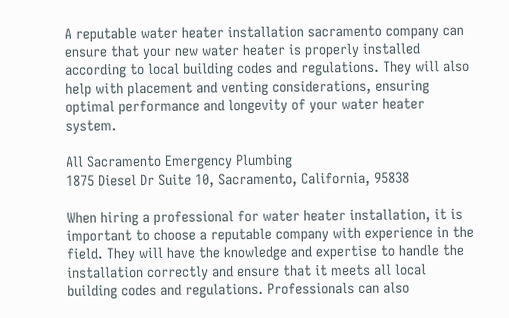A reputable water heater installation sacramento company can ensure that your new water heater is properly installed according to local building codes and regulations. They will also help with placement and venting considerations, ensuring optimal performance and longevity of your water heater system.

All Sacramento Emergency Plumbing
1875 Diesel Dr Suite 10, Sacramento, California, 95838

When hiring a professional for water heater installation, it is important to choose a reputable company with experience in the field. They will have the knowledge and expertise to handle the installation correctly and ensure that it meets all local building codes and regulations. Professionals can also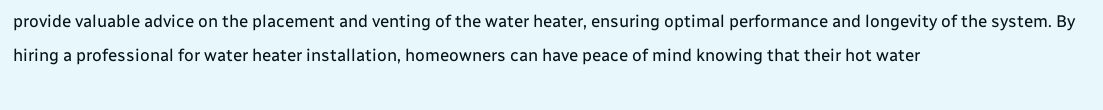provide valuable advice on the placement and venting of the water heater, ensuring optimal performance and longevity of the system. By hiring a professional for water heater installation, homeowners can have peace of mind knowing that their hot water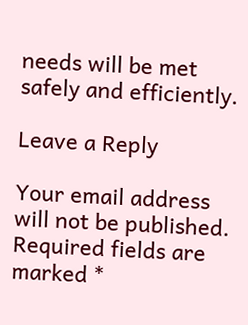needs will be met safely and efficiently.

Leave a Reply

Your email address will not be published. Required fields are marked *